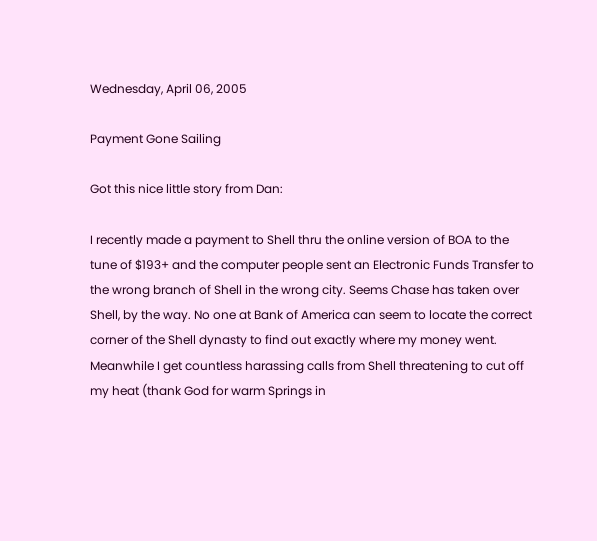Wednesday, April 06, 2005

Payment Gone Sailing

Got this nice little story from Dan:

I recently made a payment to Shell thru the online version of BOA to the tune of $193+ and the computer people sent an Electronic Funds Transfer to the wrong branch of Shell in the wrong city. Seems Chase has taken over Shell, by the way. No one at Bank of America can seem to locate the correct corner of the Shell dynasty to find out exactly where my money went. Meanwhile I get countless harassing calls from Shell threatening to cut off my heat (thank God for warm Springs in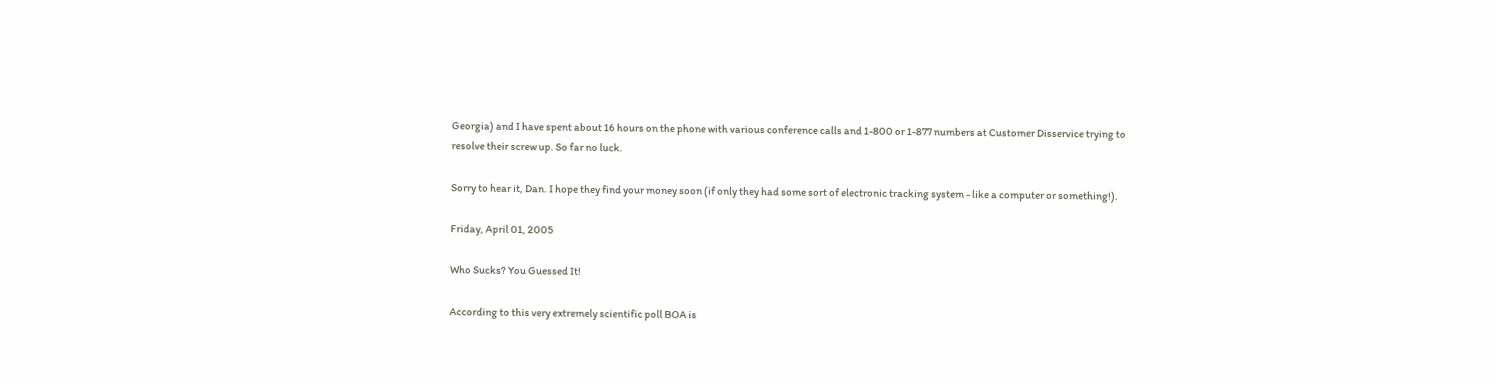Georgia) and I have spent about 16 hours on the phone with various conference calls and 1-800 or 1-877 numbers at Customer Disservice trying to resolve their screw up. So far no luck.

Sorry to hear it, Dan. I hope they find your money soon (if only they had some sort of electronic tracking system - like a computer or something!).

Friday, April 01, 2005

Who Sucks? You Guessed It!

According to this very extremely scientific poll BOA is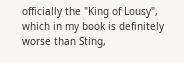officially the "King of Lousy", which in my book is definitely worse than Sting,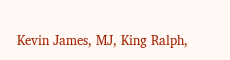Kevin James, MJ, King Ralph,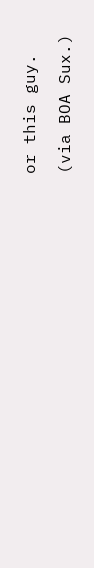or this guy.

(via BOA Sux.)